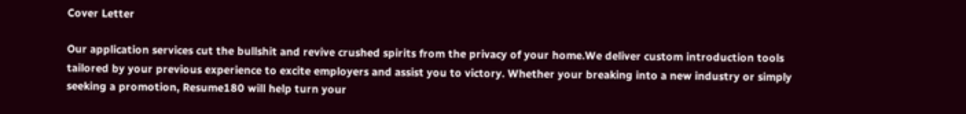Cover Letter

Our application services cut the bullshit and revive crushed spirits from the privacy of your home.We deliver custom introduction tools tailored by your previous experience to excite employers and assist you to victory. Whether your breaking into a new industry or simply seeking a promotion, Resume180 will help turn your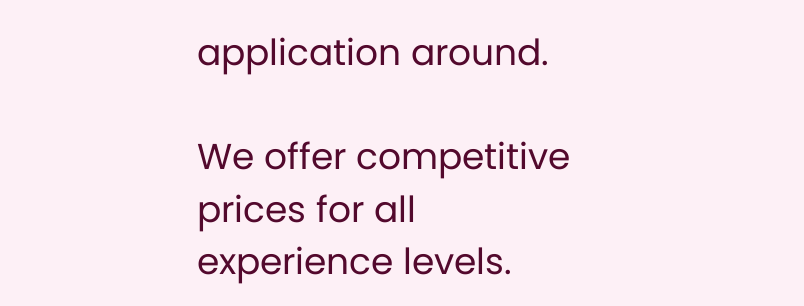application around.

We offer competitive prices for all experience levels.